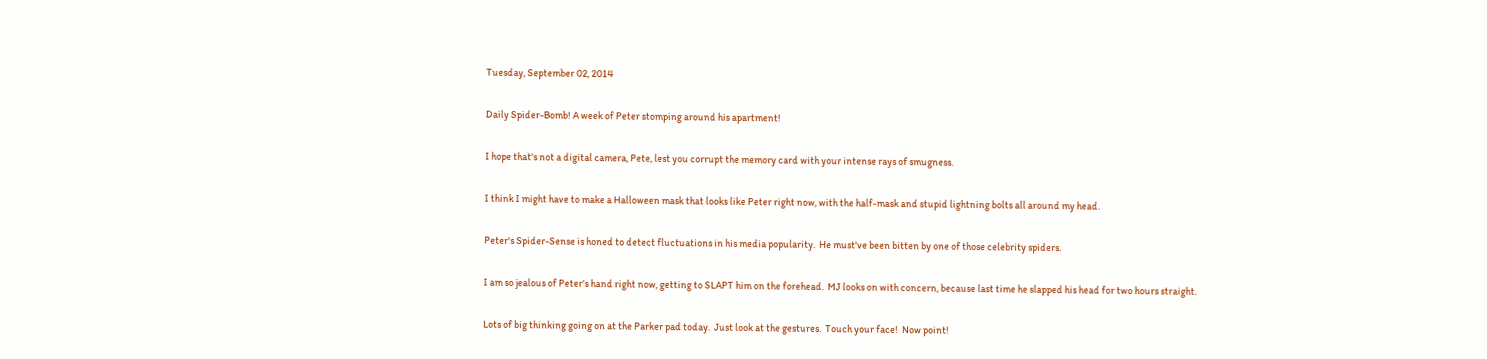Tuesday, September 02, 2014

Daily Spider-Bomb! A week of Peter stomping around his apartment!

I hope that's not a digital camera, Pete, lest you corrupt the memory card with your intense rays of smugness.

I think I might have to make a Halloween mask that looks like Peter right now, with the half-mask and stupid lightning bolts all around my head.

Peter's Spider-Sense is honed to detect fluctuations in his media popularity.  He must've been bitten by one of those celebrity spiders.

I am so jealous of Peter's hand right now, getting to SLAPT him on the forehead.  MJ looks on with concern, because last time he slapped his head for two hours straight.

Lots of big thinking going on at the Parker pad today.  Just look at the gestures.  Touch your face!  Now point!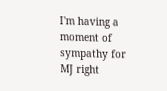I'm having a moment of sympathy for MJ right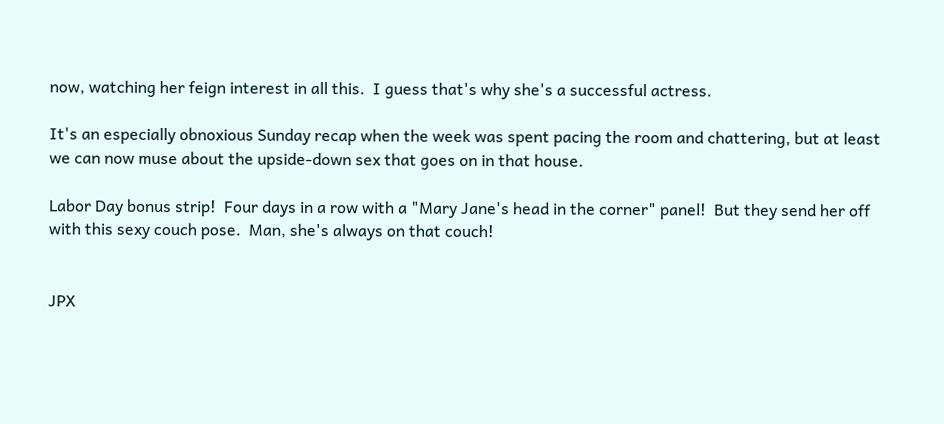now, watching her feign interest in all this.  I guess that's why she's a successful actress.

It's an especially obnoxious Sunday recap when the week was spent pacing the room and chattering, but at least we can now muse about the upside-down sex that goes on in that house.

Labor Day bonus strip!  Four days in a row with a "Mary Jane's head in the corner" panel!  But they send her off with this sexy couch pose.  Man, she's always on that couch!


JPX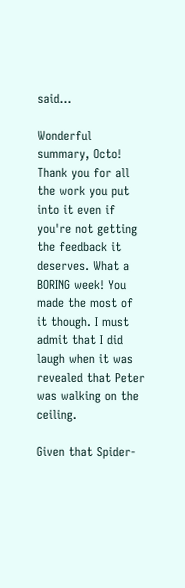said...

Wonderful summary, Octo! Thank you for all the work you put into it even if you're not getting the feedback it deserves. What a BORING week! You made the most of it though. I must admit that I did laugh when it was revealed that Peter was walking on the ceiling.

Given that Spider-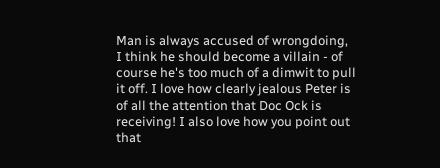Man is always accused of wrongdoing, I think he should become a villain - of course he's too much of a dimwit to pull it off. I love how clearly jealous Peter is of all the attention that Doc Ock is receiving! I also love how you point out that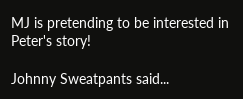MJ is pretending to be interested in Peter's story!

Johnny Sweatpants said...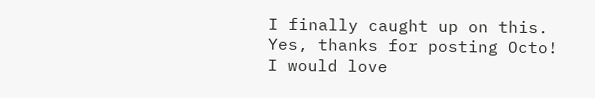I finally caught up on this. Yes, thanks for posting Octo! I would love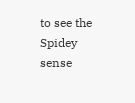to see the Spidey sense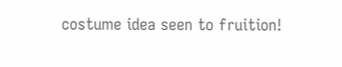costume idea seen to fruition!